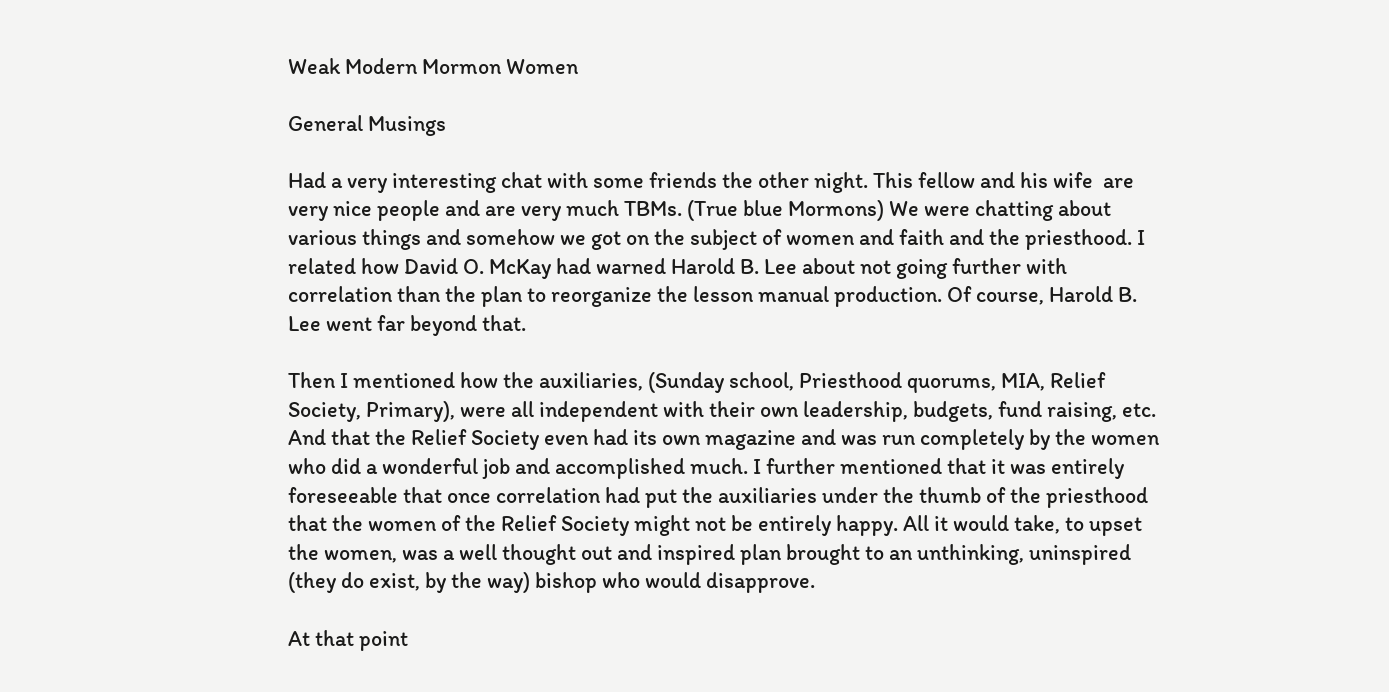Weak Modern Mormon Women

General Musings

Had a very interesting chat with some friends the other night. This fellow and his wife  are very nice people and are very much TBMs. (True blue Mormons) We were chatting about various things and somehow we got on the subject of women and faith and the priesthood. I related how David O. McKay had warned Harold B. Lee about not going further with correlation than the plan to reorganize the lesson manual production. Of course, Harold B. Lee went far beyond that.

Then I mentioned how the auxiliaries, (Sunday school, Priesthood quorums, MIA, Relief Society, Primary), were all independent with their own leadership, budgets, fund raising, etc. And that the Relief Society even had its own magazine and was run completely by the women who did a wonderful job and accomplished much. I further mentioned that it was entirely foreseeable that once correlation had put the auxiliaries under the thumb of the priesthood that the women of the Relief Society might not be entirely happy. All it would take, to upset the women, was a well thought out and inspired plan brought to an unthinking, uninspired (they do exist, by the way) bishop who would disapprove.

At that point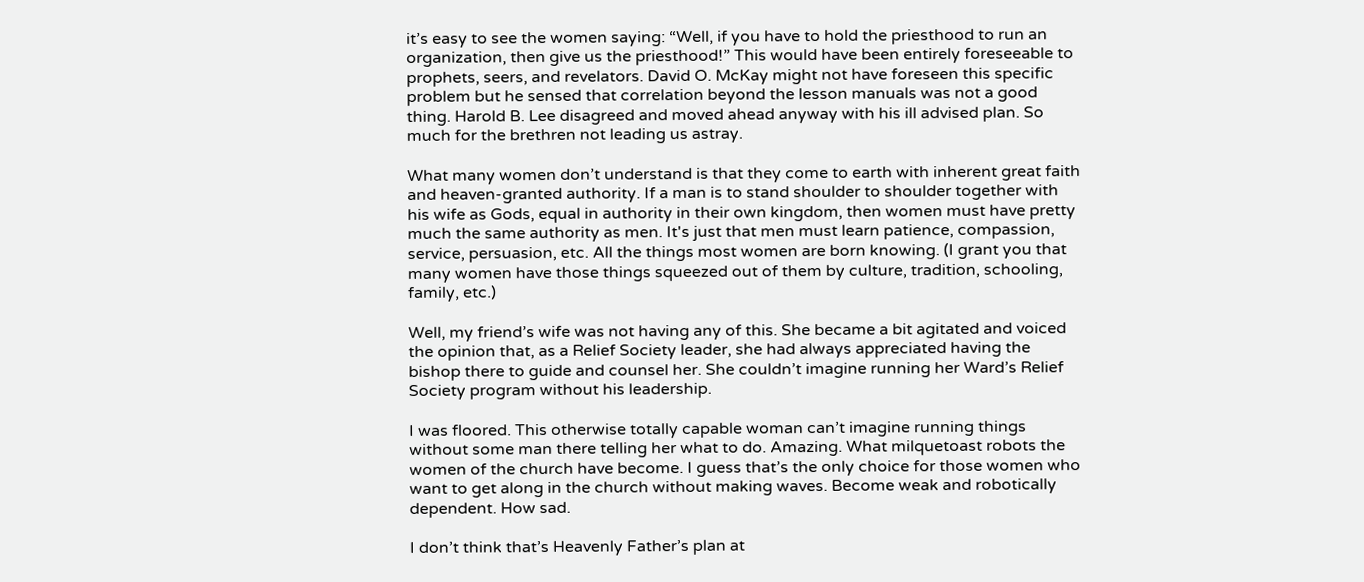it’s easy to see the women saying: “Well, if you have to hold the priesthood to run an organization, then give us the priesthood!” This would have been entirely foreseeable to prophets, seers, and revelators. David O. McKay might not have foreseen this specific problem but he sensed that correlation beyond the lesson manuals was not a good thing. Harold B. Lee disagreed and moved ahead anyway with his ill advised plan. So much for the brethren not leading us astray.

What many women don’t understand is that they come to earth with inherent great faith and heaven-granted authority. If a man is to stand shoulder to shoulder together with his wife as Gods, equal in authority in their own kingdom, then women must have pretty much the same authority as men. It's just that men must learn patience, compassion, service, persuasion, etc. All the things most women are born knowing. (I grant you that many women have those things squeezed out of them by culture, tradition, schooling, family, etc.)

Well, my friend’s wife was not having any of this. She became a bit agitated and voiced the opinion that, as a Relief Society leader, she had always appreciated having the bishop there to guide and counsel her. She couldn’t imagine running her Ward’s Relief Society program without his leadership.

I was floored. This otherwise totally capable woman can’t imagine running things without some man there telling her what to do. Amazing. What milquetoast robots the women of the church have become. I guess that’s the only choice for those women who want to get along in the church without making waves. Become weak and robotically dependent. How sad.

I don’t think that’s Heavenly Father’s plan at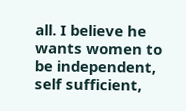all. I believe he wants women to be independent, self sufficient,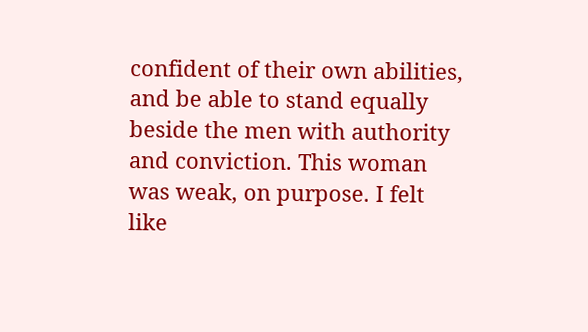confident of their own abilities, and be able to stand equally beside the men with authority and conviction. This woman was weak, on purpose. I felt like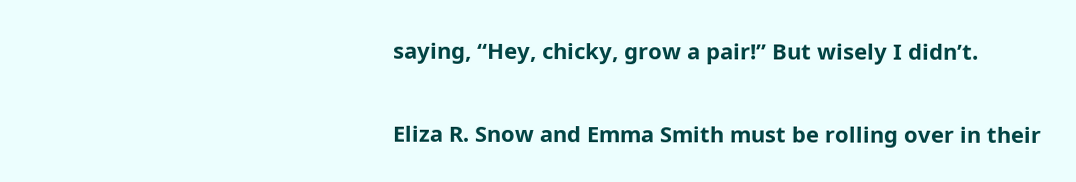saying, “Hey, chicky, grow a pair!” But wisely I didn’t.

Eliza R. Snow and Emma Smith must be rolling over in their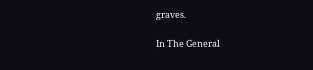graves.

In The General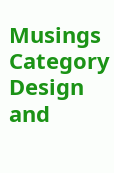Musings Category
Design and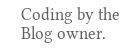Coding by the Blog owner.